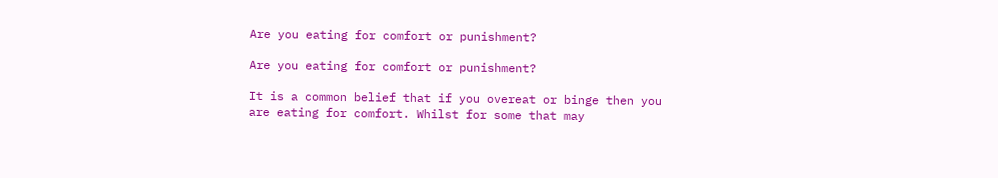Are you eating for comfort or punishment?

Are you eating for comfort or punishment?

It is a common belief that if you overeat or binge then you are eating for comfort. Whilst for some that may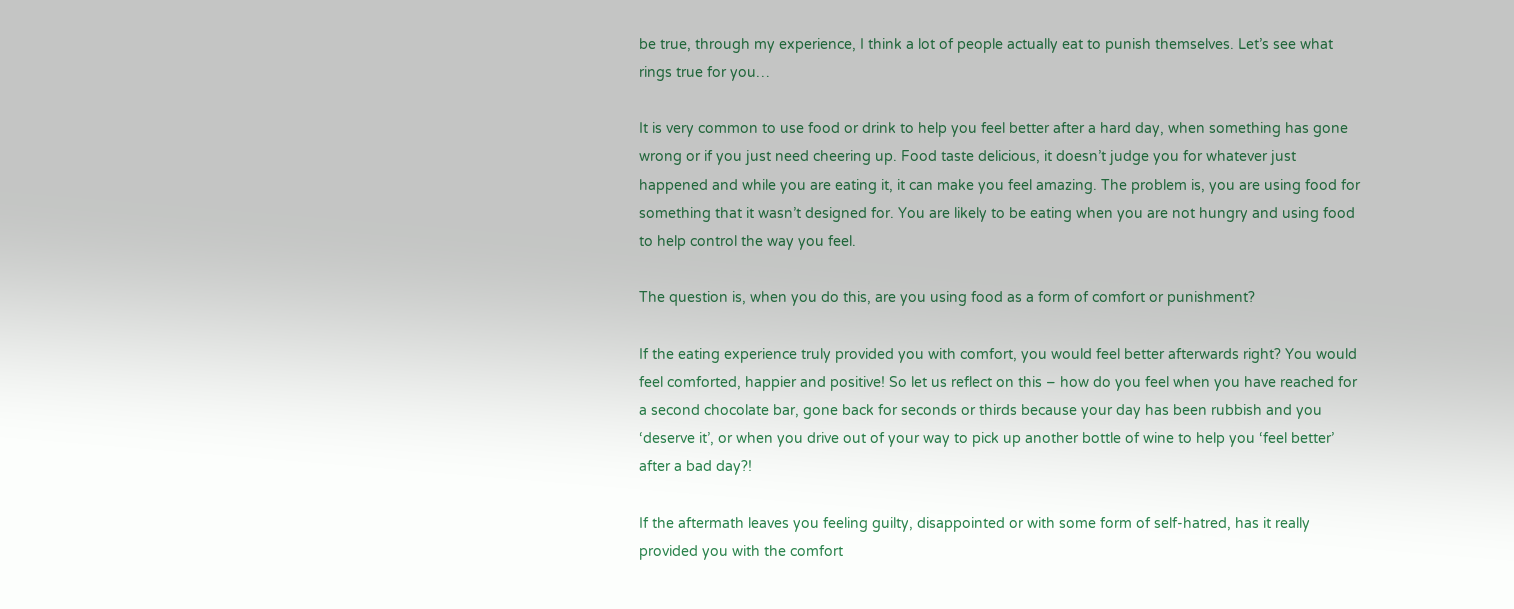be true, through my experience, I think a lot of people actually eat to punish themselves. Let’s see what rings true for you…

It is very common to use food or drink to help you feel better after a hard day, when something has gone wrong or if you just need cheering up. Food taste delicious, it doesn’t judge you for whatever just happened and while you are eating it, it can make you feel amazing. The problem is, you are using food for something that it wasn’t designed for. You are likely to be eating when you are not hungry and using food to help control the way you feel.

The question is, when you do this, are you using food as a form of comfort or punishment?

If the eating experience truly provided you with comfort, you would feel better afterwards right? You would feel comforted, happier and positive! So let us reflect on this – how do you feel when you have reached for a second chocolate bar, gone back for seconds or thirds because your day has been rubbish and you ‘deserve it’, or when you drive out of your way to pick up another bottle of wine to help you ‘feel better’ after a bad day?!

If the aftermath leaves you feeling guilty, disappointed or with some form of self-hatred, has it really provided you with the comfort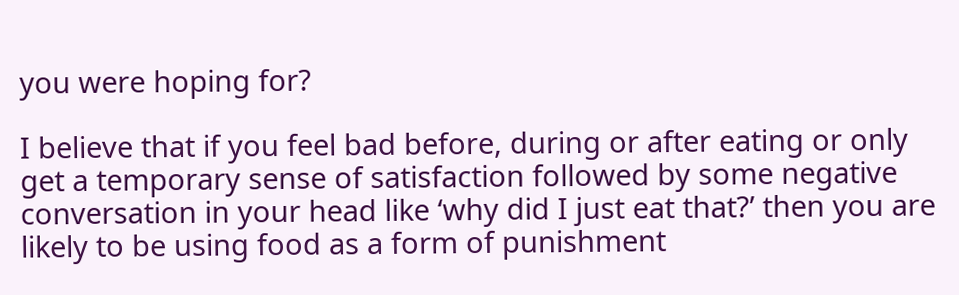you were hoping for?

I believe that if you feel bad before, during or after eating or only get a temporary sense of satisfaction followed by some negative conversation in your head like ‘why did I just eat that?’ then you are likely to be using food as a form of punishment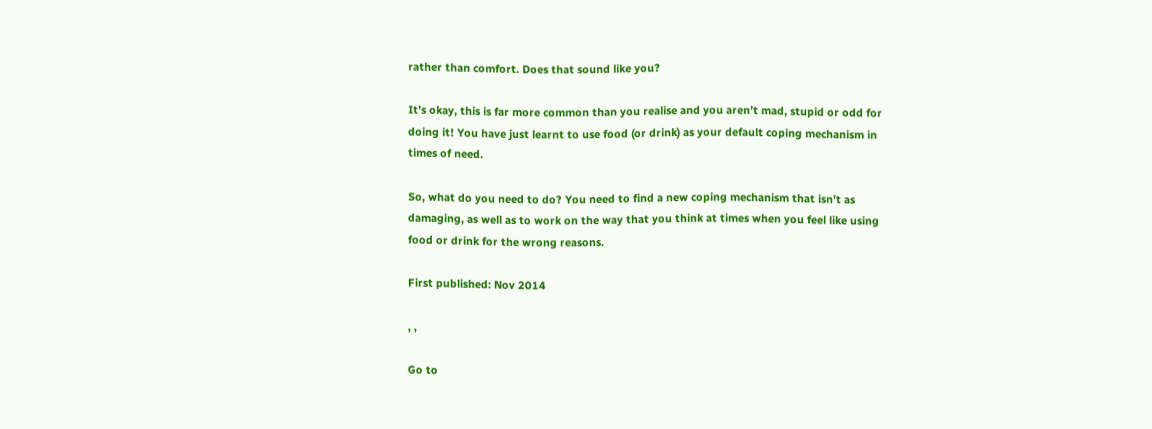rather than comfort. Does that sound like you?

It’s okay, this is far more common than you realise and you aren’t mad, stupid or odd for doing it! You have just learnt to use food (or drink) as your default coping mechanism in times of need.

So, what do you need to do? You need to find a new coping mechanism that isn’t as damaging, as well as to work on the way that you think at times when you feel like using food or drink for the wrong reasons.

First published: Nov 2014

, ,

Go to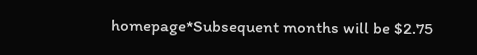homepage*Subsequent months will be $2.75